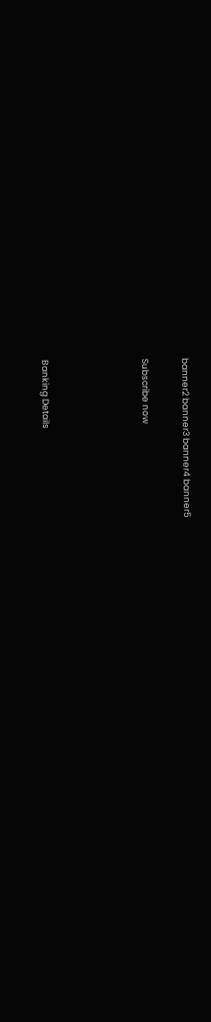banner2 banner3 banner4 banner5

Subscribe now




Banking Details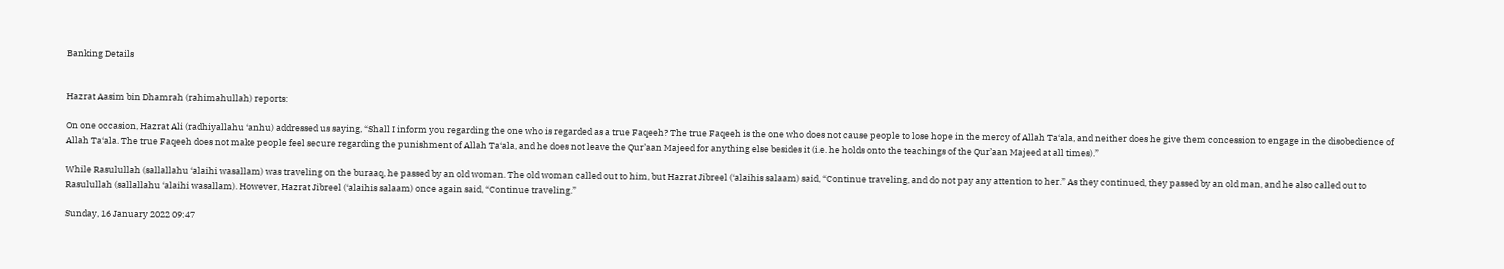Banking Details


Hazrat Aasim bin Dhamrah (rahimahullah) reports:

On one occasion, Hazrat Ali (radhiyallahu ‘anhu) addressed us saying, “Shall I inform you regarding the one who is regarded as a true Faqeeh? The true Faqeeh is the one who does not cause people to lose hope in the mercy of Allah Ta‘ala, and neither does he give them concession to engage in the disobedience of Allah Ta‘ala. The true Faqeeh does not make people feel secure regarding the punishment of Allah Ta‘ala, and he does not leave the Qur’aan Majeed for anything else besides it (i.e. he holds onto the teachings of the Qur’aan Majeed at all times).”

While Rasulullah (sallallahu ‘alaihi wasallam) was traveling on the buraaq, he passed by an old woman. The old woman called out to him, but Hazrat Jibreel (‘alaihis salaam) said, “Continue traveling, and do not pay any attention to her.” As they continued, they passed by an old man, and he also called out to Rasulullah (sallallahu ‘alaihi wasallam). However, Hazrat Jibreel (‘alaihis salaam) once again said, “Continue traveling.”

Sunday, 16 January 2022 09:47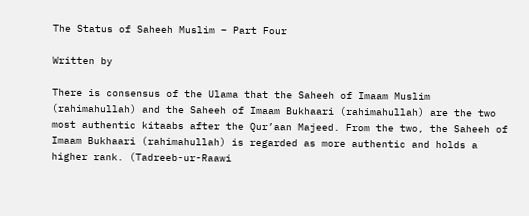The Status of Saheeh Muslim – Part Four

Written by

There is consensus of the Ulama that the Saheeh of Imaam Muslim (rahimahullah) and the Saheeh of Imaam Bukhaari (rahimahullah) are the two most authentic kitaabs after the Qur’aan Majeed. From the two, the Saheeh of Imaam Bukhaari (rahimahullah) is regarded as more authentic and holds a higher rank. (Tadreeb-ur-Raawi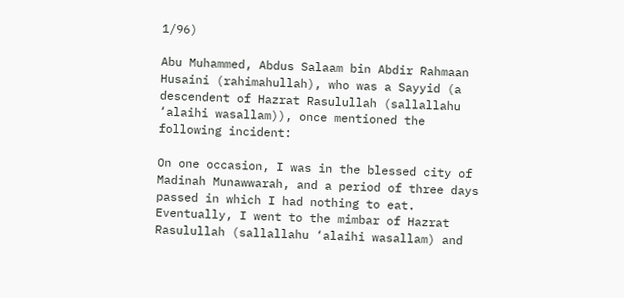1/96)

Abu Muhammed, Abdus Salaam bin Abdir Rahmaan Husaini (rahimahullah), who was a Sayyid (a descendent of Hazrat Rasulullah (sallallahu ‘alaihi wasallam)), once mentioned the following incident:

On one occasion, I was in the blessed city of Madinah Munawwarah, and a period of three days passed in which I had nothing to eat. Eventually, I went to the mimbar of Hazrat Rasulullah (sallallahu ‘alaihi wasallam) and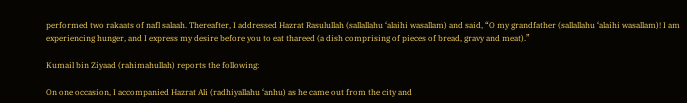performed two rakaats of nafl salaah. Thereafter, I addressed Hazrat Rasulullah (sallallahu ‘alaihi wasallam) and said, “O my grandfather (sallallahu ‘alaihi wasallam)! I am experiencing hunger, and I express my desire before you to eat thareed (a dish comprising of pieces of bread, gravy and meat).”

Kumail bin Ziyaad (rahimahullah) reports the following:

On one occasion, I accompanied Hazrat Ali (radhiyallahu ‘anhu) as he came out from the city and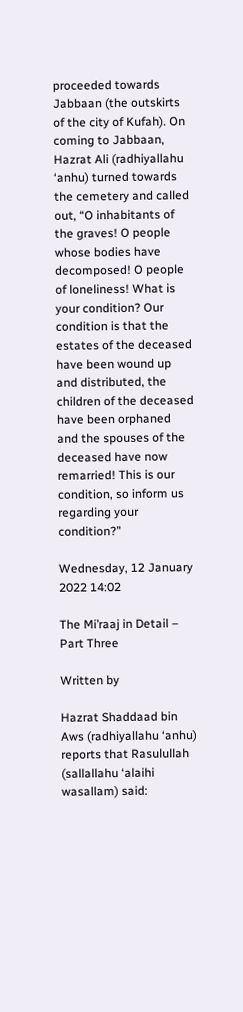proceeded towards Jabbaan (the outskirts of the city of Kufah). On coming to Jabbaan, Hazrat Ali (radhiyallahu ‘anhu) turned towards the cemetery and called out, “O inhabitants of the graves! O people whose bodies have decomposed! O people of loneliness! What is your condition? Our condition is that the estates of the deceased have been wound up and distributed, the children of the deceased have been orphaned and the spouses of the deceased have now remarried! This is our condition, so inform us regarding your condition?”

Wednesday, 12 January 2022 14:02

The Mi’raaj in Detail – Part Three

Written by

Hazrat Shaddaad bin Aws (radhiyallahu ‘anhu) reports that Rasulullah (sallallahu ‘alaihi wasallam) said: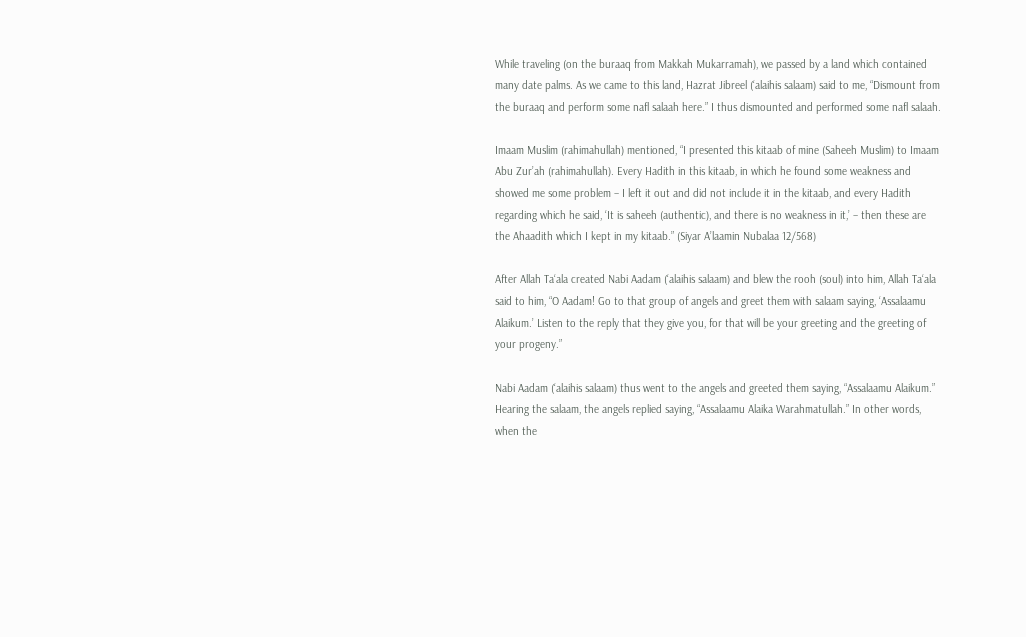While traveling (on the buraaq from Makkah Mukarramah), we passed by a land which contained many date palms. As we came to this land, Hazrat Jibreel (‘alaihis salaam) said to me, “Dismount from the buraaq and perform some nafl salaah here.” I thus dismounted and performed some nafl salaah.

Imaam Muslim (rahimahullah) mentioned, “I presented this kitaab of mine (Saheeh Muslim) to Imaam Abu Zur’ah (rahimahullah). Every Hadith in this kitaab, in which he found some weakness and showed me some problem – I left it out and did not include it in the kitaab, and every Hadith regarding which he said, ‘It is saheeh (authentic), and there is no weakness in it,’ – then these are the Ahaadith which I kept in my kitaab.” (Siyar A’laamin Nubalaa 12/568)

After Allah Ta‘ala created Nabi Aadam (‘alaihis salaam) and blew the rooh (soul) into him, Allah Ta‘ala said to him, “O Aadam! Go to that group of angels and greet them with salaam saying, ‘Assalaamu Alaikum.’ Listen to the reply that they give you, for that will be your greeting and the greeting of your progeny.”

Nabi Aadam (‘alaihis salaam) thus went to the angels and greeted them saying, “Assalaamu Alaikum.” Hearing the salaam, the angels replied saying, “Assalaamu Alaika Warahmatullah.” In other words, when the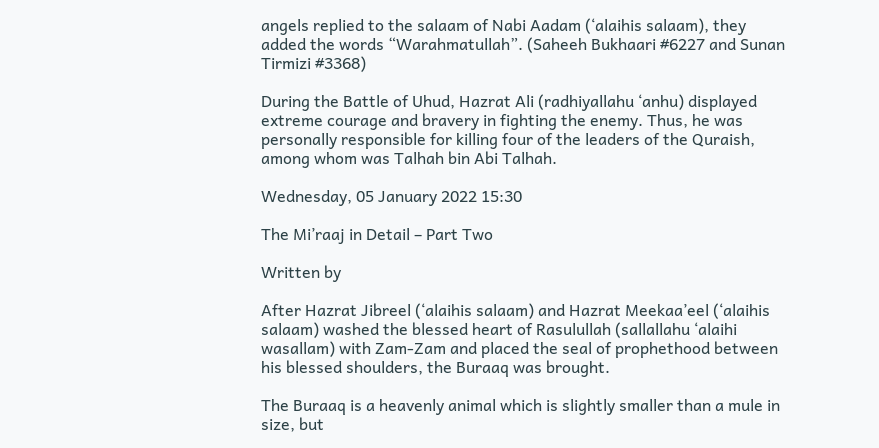angels replied to the salaam of Nabi Aadam (‘alaihis salaam), they added the words “Warahmatullah”. (Saheeh Bukhaari #6227 and Sunan Tirmizi #3368)

During the Battle of Uhud, Hazrat Ali (radhiyallahu ‘anhu) displayed extreme courage and bravery in fighting the enemy. Thus, he was personally responsible for killing four of the leaders of the Quraish, among whom was Talhah bin Abi Talhah.

Wednesday, 05 January 2022 15:30

The Mi’raaj in Detail – Part Two

Written by

After Hazrat Jibreel (‘alaihis salaam) and Hazrat Meekaa’eel (‘alaihis salaam) washed the blessed heart of Rasulullah (sallallahu ‘alaihi wasallam) with Zam-Zam and placed the seal of prophethood between his blessed shoulders, the Buraaq was brought.

The Buraaq is a heavenly animal which is slightly smaller than a mule in size, but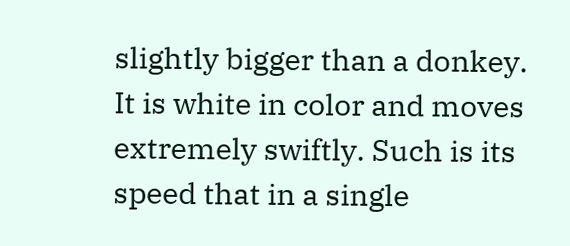slightly bigger than a donkey. It is white in color and moves extremely swiftly. Such is its speed that in a single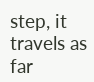step, it travels as far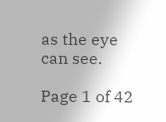as the eye can see.

Page 1 of 42